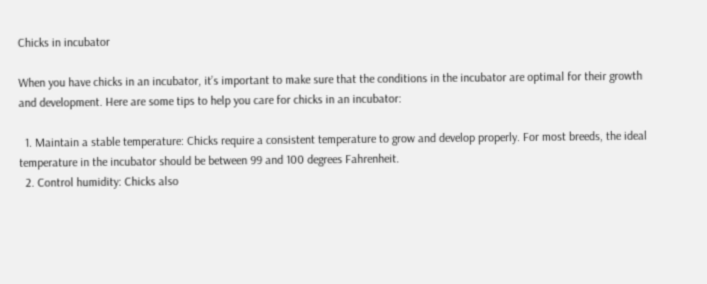Chicks in incubator

When you have chicks in an incubator, it’s important to make sure that the conditions in the incubator are optimal for their growth and development. Here are some tips to help you care for chicks in an incubator:

  1. Maintain a stable temperature: Chicks require a consistent temperature to grow and develop properly. For most breeds, the ideal temperature in the incubator should be between 99 and 100 degrees Fahrenheit.
  2. Control humidity: Chicks also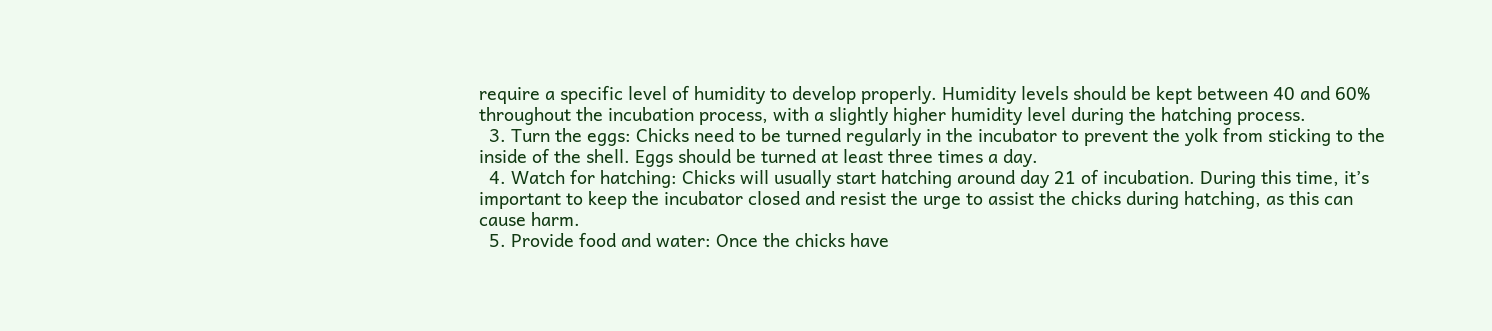require a specific level of humidity to develop properly. Humidity levels should be kept between 40 and 60% throughout the incubation process, with a slightly higher humidity level during the hatching process.
  3. Turn the eggs: Chicks need to be turned regularly in the incubator to prevent the yolk from sticking to the inside of the shell. Eggs should be turned at least three times a day.
  4. Watch for hatching: Chicks will usually start hatching around day 21 of incubation. During this time, it’s important to keep the incubator closed and resist the urge to assist the chicks during hatching, as this can cause harm.
  5. Provide food and water: Once the chicks have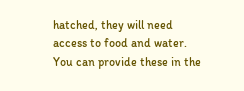hatched, they will need access to food and water. You can provide these in the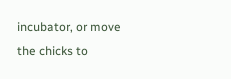incubator, or move the chicks to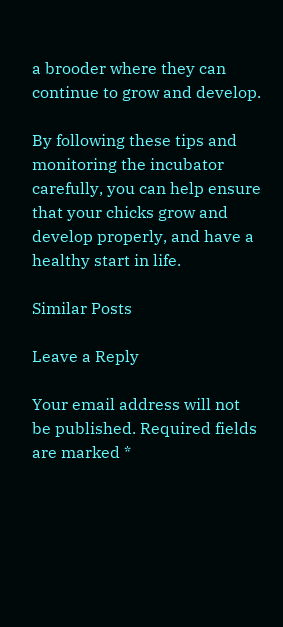a brooder where they can continue to grow and develop.

By following these tips and monitoring the incubator carefully, you can help ensure that your chicks grow and develop properly, and have a healthy start in life.

Similar Posts

Leave a Reply

Your email address will not be published. Required fields are marked *